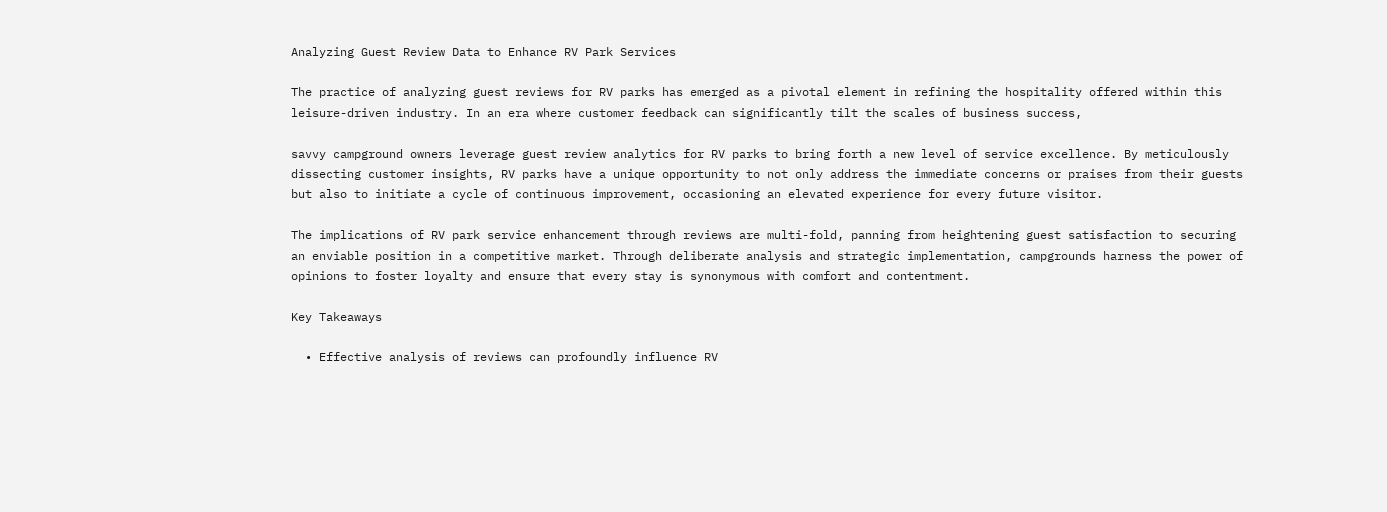Analyzing Guest Review Data to Enhance RV Park Services

The practice of analyzing guest reviews for RV parks has emerged as a pivotal element in refining the hospitality offered within this leisure-driven industry. In an era where customer feedback can significantly tilt the scales of business success,

savvy campground owners leverage guest review analytics for RV parks to bring forth a new level of service excellence. By meticulously dissecting customer insights, RV parks have a unique opportunity to not only address the immediate concerns or praises from their guests but also to initiate a cycle of continuous improvement, occasioning an elevated experience for every future visitor.

The implications of RV park service enhancement through reviews are multi-fold, panning from heightening guest satisfaction to securing an enviable position in a competitive market. Through deliberate analysis and strategic implementation, campgrounds harness the power of opinions to foster loyalty and ensure that every stay is synonymous with comfort and contentment.

Key Takeaways

  • Effective analysis of reviews can profoundly influence RV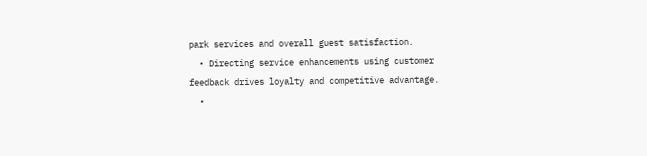park services and overall guest satisfaction.
  • Directing service enhancements using customer feedback drives loyalty and competitive advantage.
  •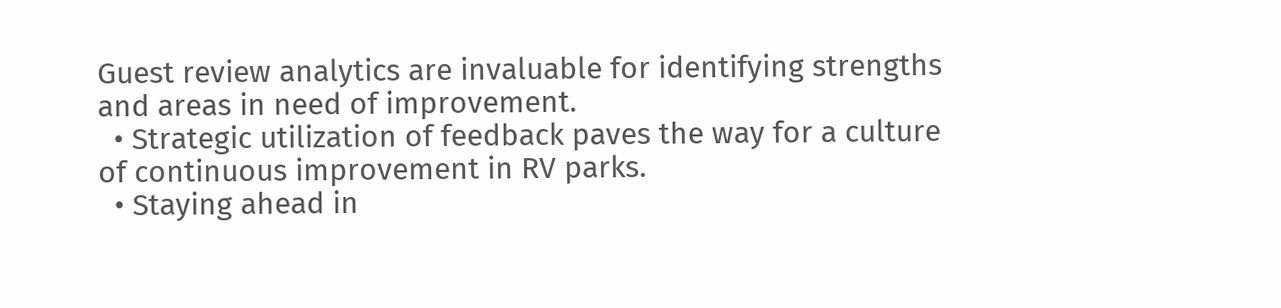Guest review analytics are invaluable for identifying strengths and areas in need of improvement.
  • Strategic utilization of feedback paves the way for a culture of continuous improvement in RV parks.
  • Staying ahead in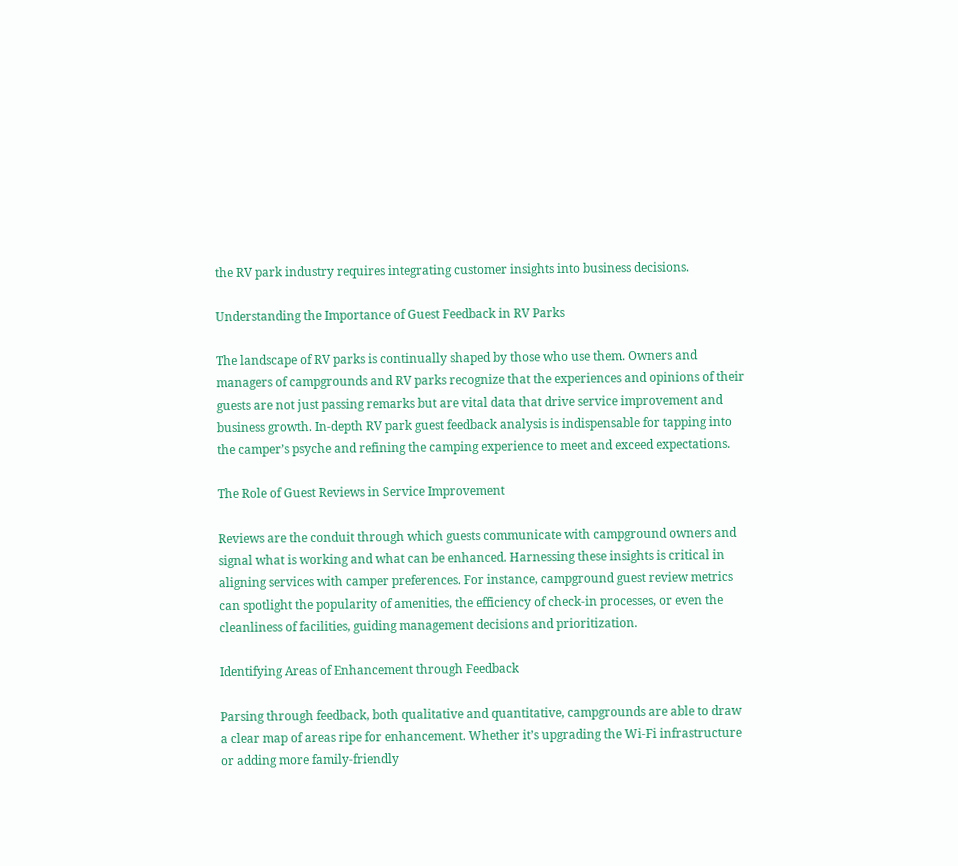the RV park industry requires integrating customer insights into business decisions.

Understanding the Importance of Guest Feedback in RV Parks

The landscape of RV parks is continually shaped by those who use them. Owners and managers of campgrounds and RV parks recognize that the experiences and opinions of their guests are not just passing remarks but are vital data that drive service improvement and business growth. In-depth RV park guest feedback analysis is indispensable for tapping into the camper’s psyche and refining the camping experience to meet and exceed expectations.

The Role of Guest Reviews in Service Improvement

Reviews are the conduit through which guests communicate with campground owners and signal what is working and what can be enhanced. Harnessing these insights is critical in aligning services with camper preferences. For instance, campground guest review metrics can spotlight the popularity of amenities, the efficiency of check-in processes, or even the cleanliness of facilities, guiding management decisions and prioritization.

Identifying Areas of Enhancement through Feedback

Parsing through feedback, both qualitative and quantitative, campgrounds are able to draw a clear map of areas ripe for enhancement. Whether it’s upgrading the Wi-Fi infrastructure or adding more family-friendly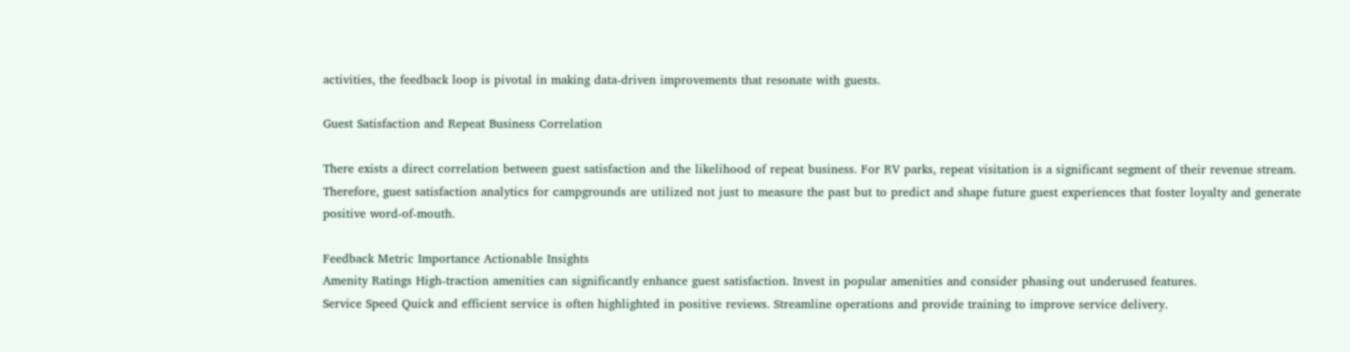activities, the feedback loop is pivotal in making data-driven improvements that resonate with guests.

Guest Satisfaction and Repeat Business Correlation

There exists a direct correlation between guest satisfaction and the likelihood of repeat business. For RV parks, repeat visitation is a significant segment of their revenue stream. Therefore, guest satisfaction analytics for campgrounds are utilized not just to measure the past but to predict and shape future guest experiences that foster loyalty and generate positive word-of-mouth.

Feedback Metric Importance Actionable Insights
Amenity Ratings High-traction amenities can significantly enhance guest satisfaction. Invest in popular amenities and consider phasing out underused features.
Service Speed Quick and efficient service is often highlighted in positive reviews. Streamline operations and provide training to improve service delivery.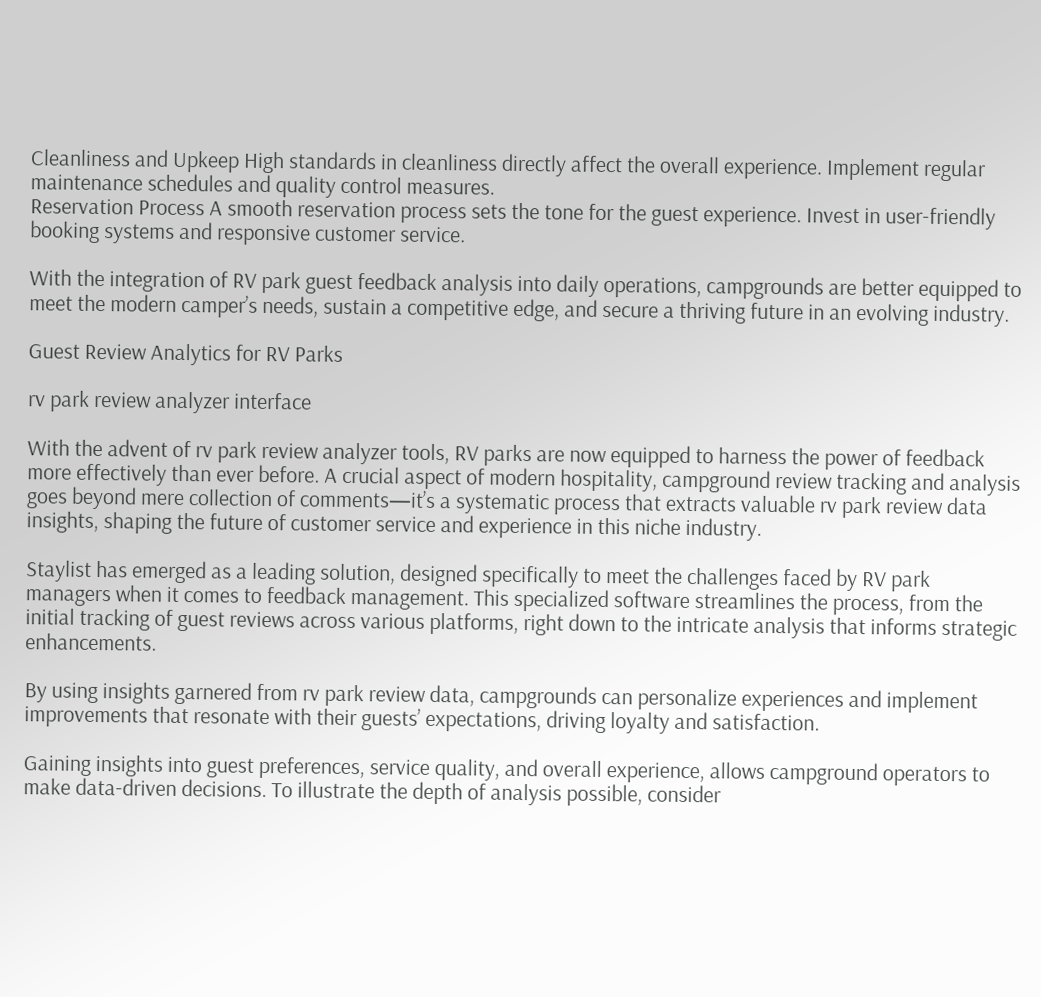Cleanliness and Upkeep High standards in cleanliness directly affect the overall experience. Implement regular maintenance schedules and quality control measures.
Reservation Process A smooth reservation process sets the tone for the guest experience. Invest in user-friendly booking systems and responsive customer service.

With the integration of RV park guest feedback analysis into daily operations, campgrounds are better equipped to meet the modern camper’s needs, sustain a competitive edge, and secure a thriving future in an evolving industry.

Guest Review Analytics for RV Parks

rv park review analyzer interface

With the advent of rv park review analyzer tools, RV parks are now equipped to harness the power of feedback more effectively than ever before. A crucial aspect of modern hospitality, campground review tracking and analysis goes beyond mere collection of comments—it’s a systematic process that extracts valuable rv park review data insights, shaping the future of customer service and experience in this niche industry.

Staylist has emerged as a leading solution, designed specifically to meet the challenges faced by RV park managers when it comes to feedback management. This specialized software streamlines the process, from the initial tracking of guest reviews across various platforms, right down to the intricate analysis that informs strategic enhancements.

By using insights garnered from rv park review data, campgrounds can personalize experiences and implement improvements that resonate with their guests’ expectations, driving loyalty and satisfaction.

Gaining insights into guest preferences, service quality, and overall experience, allows campground operators to make data-driven decisions. To illustrate the depth of analysis possible, consider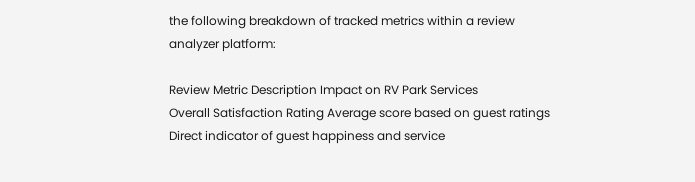the following breakdown of tracked metrics within a review analyzer platform:

Review Metric Description Impact on RV Park Services
Overall Satisfaction Rating Average score based on guest ratings Direct indicator of guest happiness and service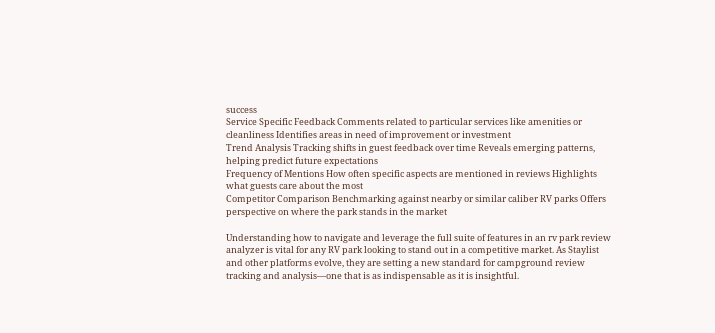success
Service Specific Feedback Comments related to particular services like amenities or cleanliness Identifies areas in need of improvement or investment
Trend Analysis Tracking shifts in guest feedback over time Reveals emerging patterns, helping predict future expectations
Frequency of Mentions How often specific aspects are mentioned in reviews Highlights what guests care about the most
Competitor Comparison Benchmarking against nearby or similar caliber RV parks Offers perspective on where the park stands in the market

Understanding how to navigate and leverage the full suite of features in an rv park review analyzer is vital for any RV park looking to stand out in a competitive market. As Staylist and other platforms evolve, they are setting a new standard for campground review tracking and analysis—one that is as indispensable as it is insightful.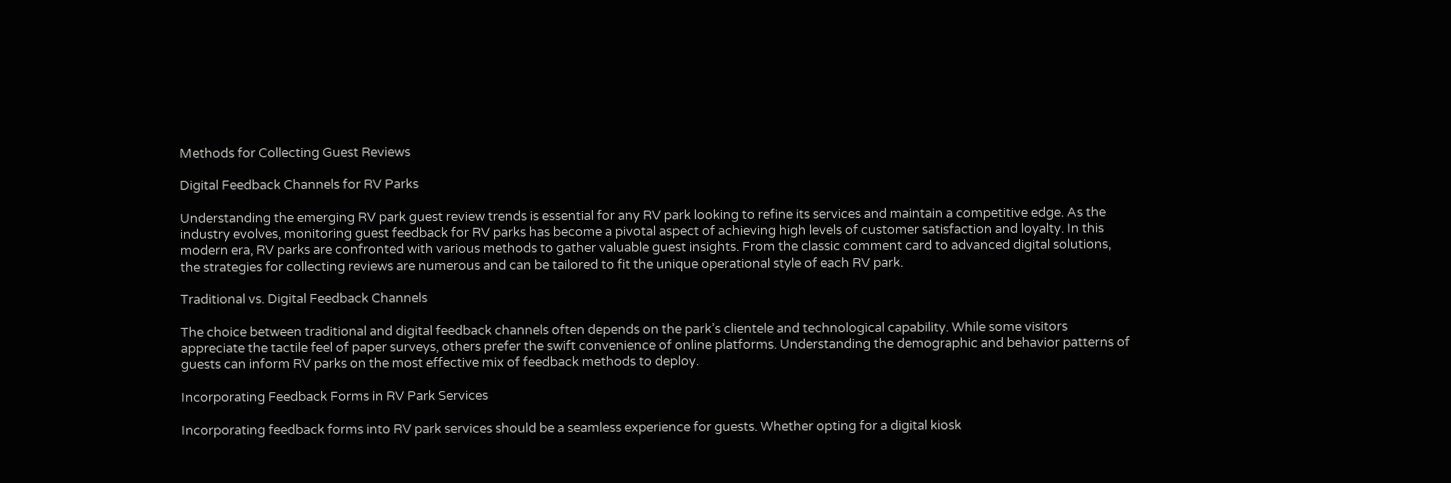Methods for Collecting Guest Reviews

Digital Feedback Channels for RV Parks

Understanding the emerging RV park guest review trends is essential for any RV park looking to refine its services and maintain a competitive edge. As the industry evolves, monitoring guest feedback for RV parks has become a pivotal aspect of achieving high levels of customer satisfaction and loyalty. In this modern era, RV parks are confronted with various methods to gather valuable guest insights. From the classic comment card to advanced digital solutions, the strategies for collecting reviews are numerous and can be tailored to fit the unique operational style of each RV park.

Traditional vs. Digital Feedback Channels

The choice between traditional and digital feedback channels often depends on the park’s clientele and technological capability. While some visitors appreciate the tactile feel of paper surveys, others prefer the swift convenience of online platforms. Understanding the demographic and behavior patterns of guests can inform RV parks on the most effective mix of feedback methods to deploy.

Incorporating Feedback Forms in RV Park Services

Incorporating feedback forms into RV park services should be a seamless experience for guests. Whether opting for a digital kiosk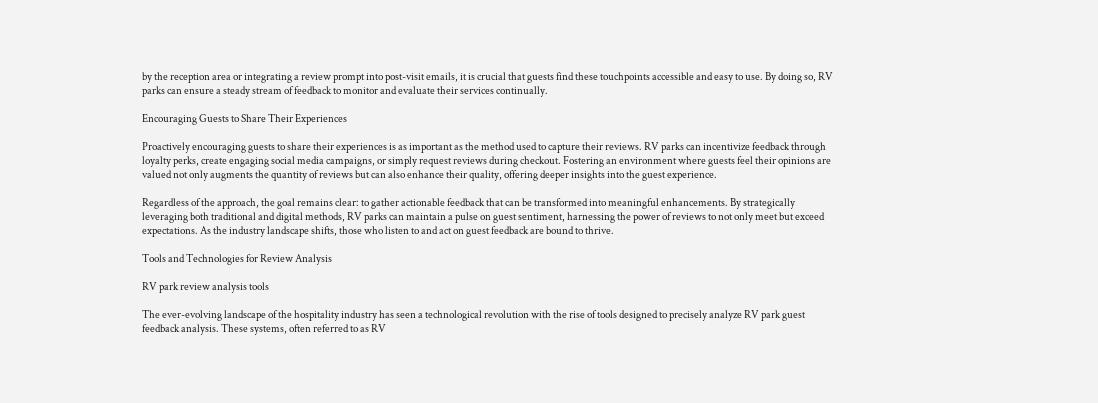by the reception area or integrating a review prompt into post-visit emails, it is crucial that guests find these touchpoints accessible and easy to use. By doing so, RV parks can ensure a steady stream of feedback to monitor and evaluate their services continually.

Encouraging Guests to Share Their Experiences

Proactively encouraging guests to share their experiences is as important as the method used to capture their reviews. RV parks can incentivize feedback through loyalty perks, create engaging social media campaigns, or simply request reviews during checkout. Fostering an environment where guests feel their opinions are valued not only augments the quantity of reviews but can also enhance their quality, offering deeper insights into the guest experience.

Regardless of the approach, the goal remains clear: to gather actionable feedback that can be transformed into meaningful enhancements. By strategically leveraging both traditional and digital methods, RV parks can maintain a pulse on guest sentiment, harnessing the power of reviews to not only meet but exceed expectations. As the industry landscape shifts, those who listen to and act on guest feedback are bound to thrive.

Tools and Technologies for Review Analysis

RV park review analysis tools

The ever-evolving landscape of the hospitality industry has seen a technological revolution with the rise of tools designed to precisely analyze RV park guest feedback analysis. These systems, often referred to as RV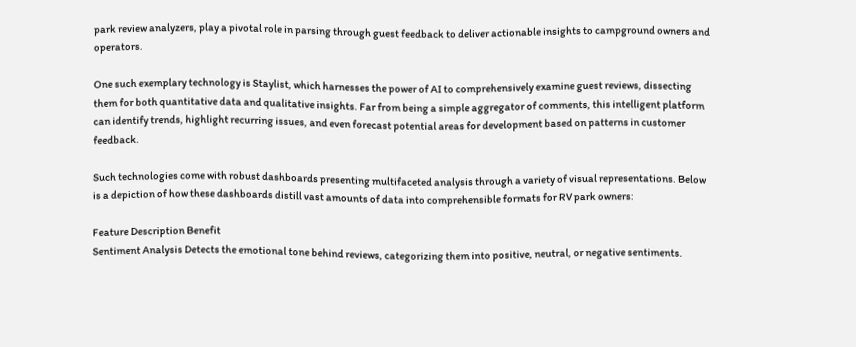park review analyzers, play a pivotal role in parsing through guest feedback to deliver actionable insights to campground owners and operators.

One such exemplary technology is Staylist, which harnesses the power of AI to comprehensively examine guest reviews, dissecting them for both quantitative data and qualitative insights. Far from being a simple aggregator of comments, this intelligent platform can identify trends, highlight recurring issues, and even forecast potential areas for development based on patterns in customer feedback.

Such technologies come with robust dashboards presenting multifaceted analysis through a variety of visual representations. Below is a depiction of how these dashboards distill vast amounts of data into comprehensible formats for RV park owners:

Feature Description Benefit
Sentiment Analysis Detects the emotional tone behind reviews, categorizing them into positive, neutral, or negative sentiments.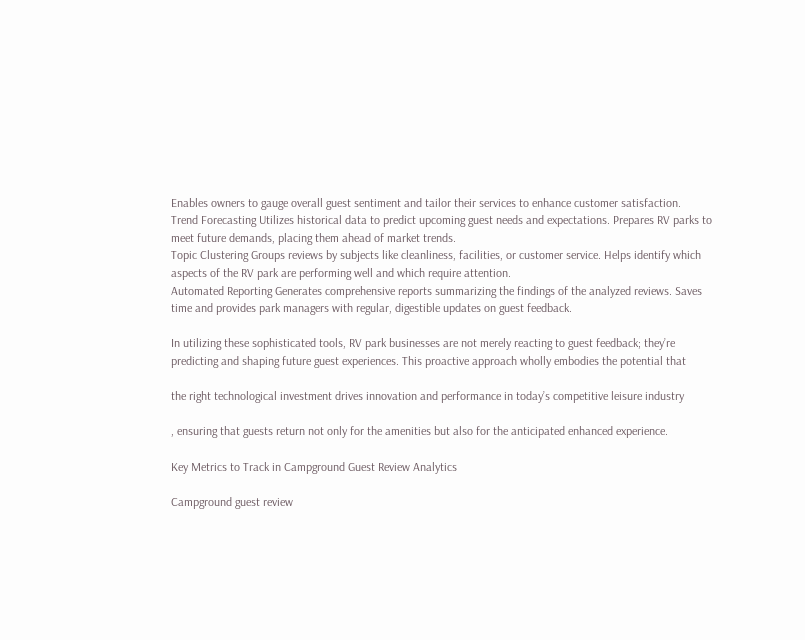Enables owners to gauge overall guest sentiment and tailor their services to enhance customer satisfaction.
Trend Forecasting Utilizes historical data to predict upcoming guest needs and expectations. Prepares RV parks to meet future demands, placing them ahead of market trends.
Topic Clustering Groups reviews by subjects like cleanliness, facilities, or customer service. Helps identify which aspects of the RV park are performing well and which require attention.
Automated Reporting Generates comprehensive reports summarizing the findings of the analyzed reviews. Saves time and provides park managers with regular, digestible updates on guest feedback.

In utilizing these sophisticated tools, RV park businesses are not merely reacting to guest feedback; they’re predicting and shaping future guest experiences. This proactive approach wholly embodies the potential that

the right technological investment drives innovation and performance in today’s competitive leisure industry

, ensuring that guests return not only for the amenities but also for the anticipated enhanced experience.

Key Metrics to Track in Campground Guest Review Analytics

Campground guest review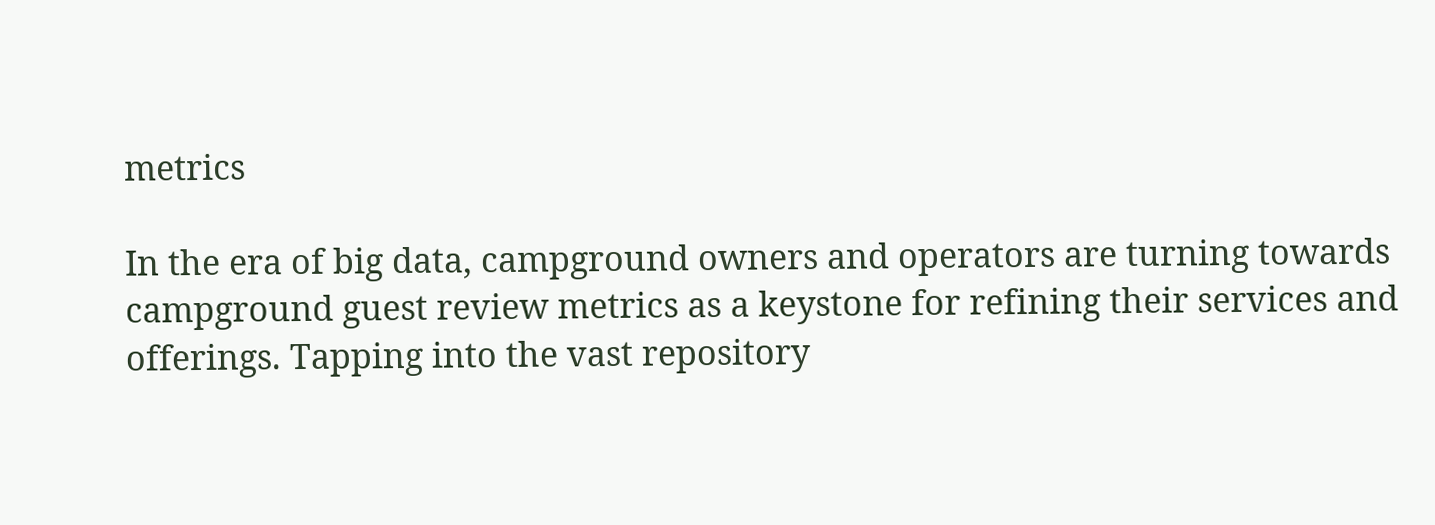metrics

In the era of big data, campground owners and operators are turning towards campground guest review metrics as a keystone for refining their services and offerings. Tapping into the vast repository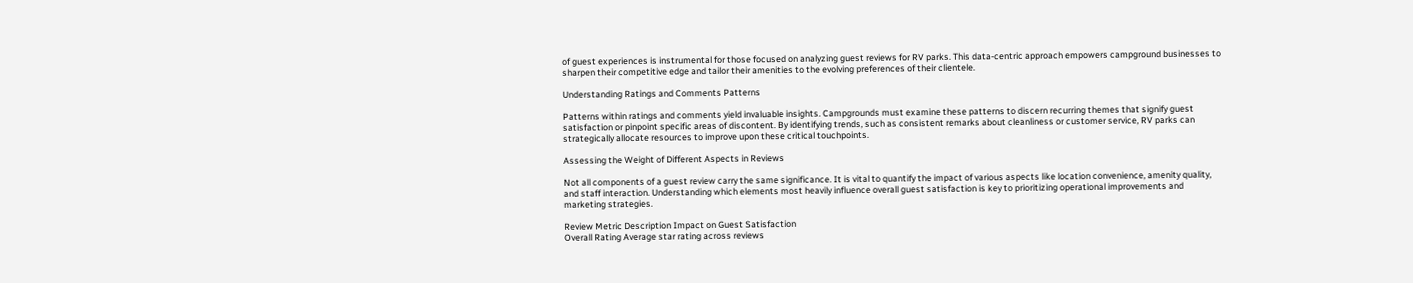of guest experiences is instrumental for those focused on analyzing guest reviews for RV parks. This data-centric approach empowers campground businesses to sharpen their competitive edge and tailor their amenities to the evolving preferences of their clientele.

Understanding Ratings and Comments Patterns

Patterns within ratings and comments yield invaluable insights. Campgrounds must examine these patterns to discern recurring themes that signify guest satisfaction or pinpoint specific areas of discontent. By identifying trends, such as consistent remarks about cleanliness or customer service, RV parks can strategically allocate resources to improve upon these critical touchpoints.

Assessing the Weight of Different Aspects in Reviews

Not all components of a guest review carry the same significance. It is vital to quantify the impact of various aspects like location convenience, amenity quality, and staff interaction. Understanding which elements most heavily influence overall guest satisfaction is key to prioritizing operational improvements and marketing strategies.

Review Metric Description Impact on Guest Satisfaction
Overall Rating Average star rating across reviews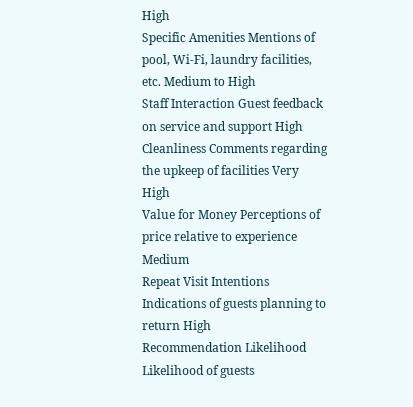High
Specific Amenities Mentions of pool, Wi-Fi, laundry facilities, etc. Medium to High
Staff Interaction Guest feedback on service and support High
Cleanliness Comments regarding the upkeep of facilities Very High
Value for Money Perceptions of price relative to experience Medium
Repeat Visit Intentions Indications of guests planning to return High
Recommendation Likelihood Likelihood of guests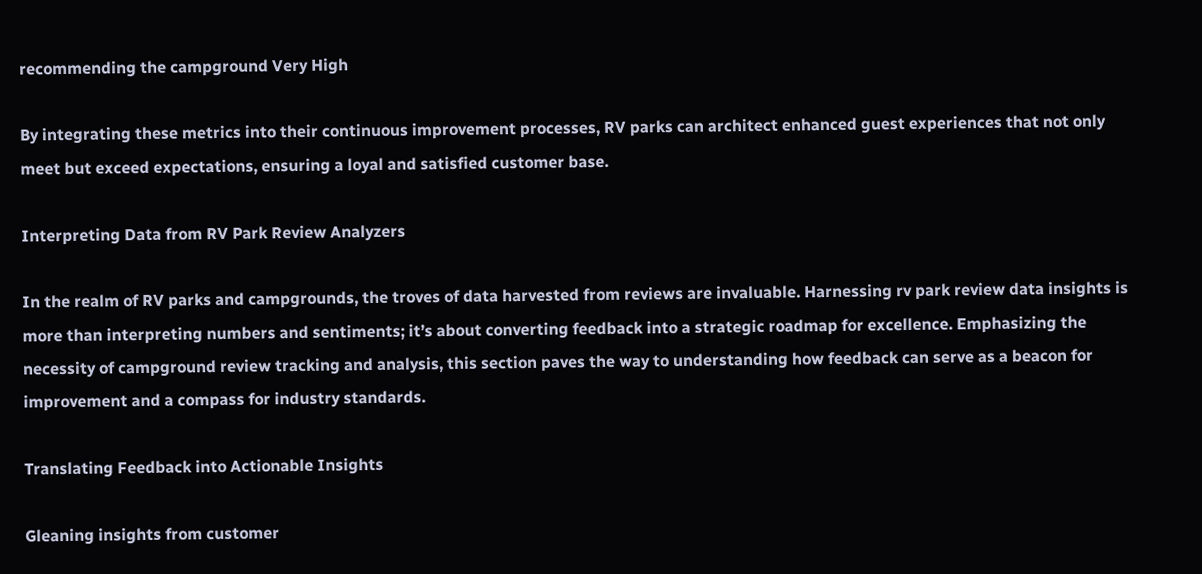recommending the campground Very High

By integrating these metrics into their continuous improvement processes, RV parks can architect enhanced guest experiences that not only meet but exceed expectations, ensuring a loyal and satisfied customer base.

Interpreting Data from RV Park Review Analyzers

In the realm of RV parks and campgrounds, the troves of data harvested from reviews are invaluable. Harnessing rv park review data insights is more than interpreting numbers and sentiments; it’s about converting feedback into a strategic roadmap for excellence. Emphasizing the necessity of campground review tracking and analysis, this section paves the way to understanding how feedback can serve as a beacon for improvement and a compass for industry standards.

Translating Feedback into Actionable Insights

Gleaning insights from customer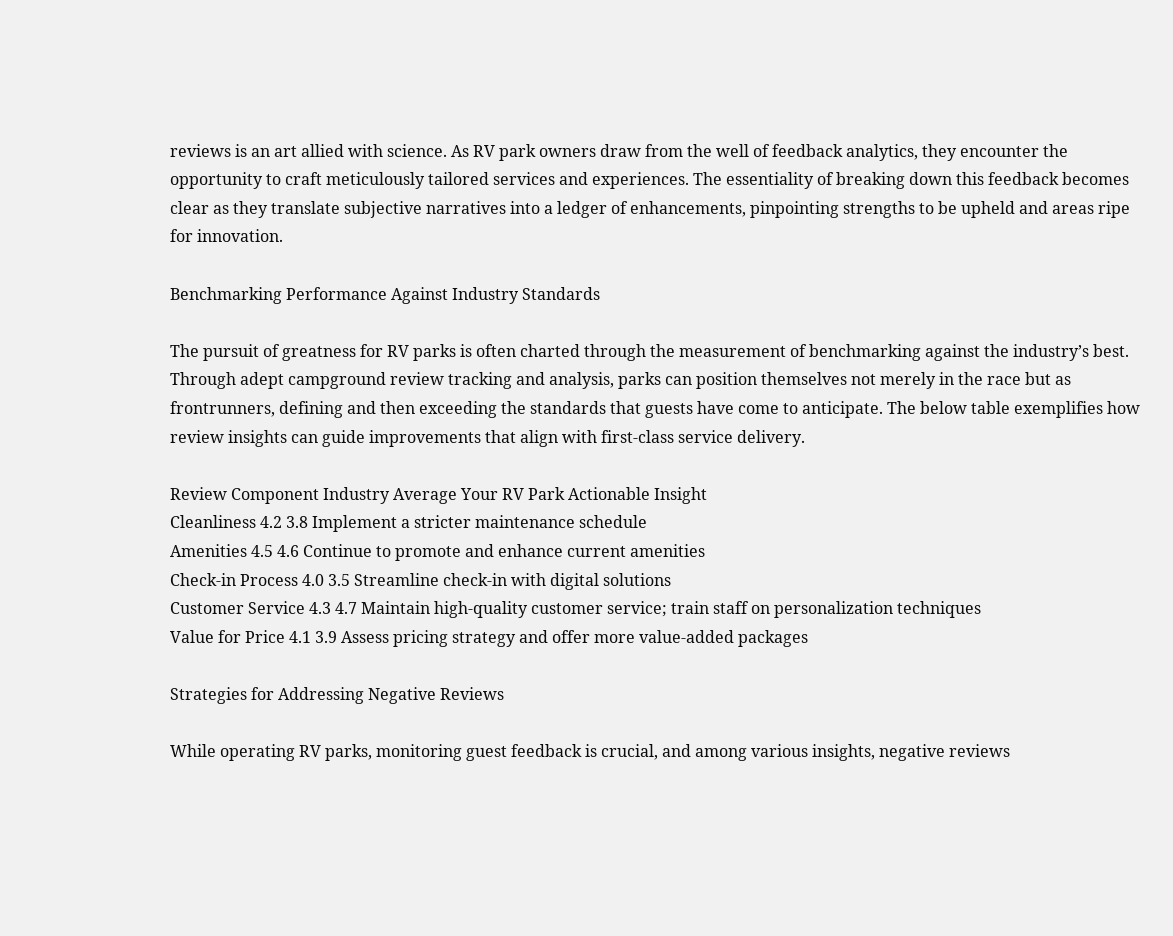reviews is an art allied with science. As RV park owners draw from the well of feedback analytics, they encounter the opportunity to craft meticulously tailored services and experiences. The essentiality of breaking down this feedback becomes clear as they translate subjective narratives into a ledger of enhancements, pinpointing strengths to be upheld and areas ripe for innovation.

Benchmarking Performance Against Industry Standards

The pursuit of greatness for RV parks is often charted through the measurement of benchmarking against the industry’s best. Through adept campground review tracking and analysis, parks can position themselves not merely in the race but as frontrunners, defining and then exceeding the standards that guests have come to anticipate. The below table exemplifies how review insights can guide improvements that align with first-class service delivery.

Review Component Industry Average Your RV Park Actionable Insight
Cleanliness 4.2 3.8 Implement a stricter maintenance schedule
Amenities 4.5 4.6 Continue to promote and enhance current amenities
Check-in Process 4.0 3.5 Streamline check-in with digital solutions
Customer Service 4.3 4.7 Maintain high-quality customer service; train staff on personalization techniques
Value for Price 4.1 3.9 Assess pricing strategy and offer more value-added packages

Strategies for Addressing Negative Reviews

While operating RV parks, monitoring guest feedback is crucial, and among various insights, negative reviews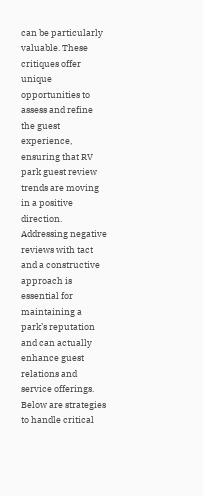can be particularly valuable. These critiques offer unique opportunities to assess and refine the guest experience, ensuring that RV park guest review trends are moving in a positive direction. Addressing negative reviews with tact and a constructive approach is essential for maintaining a park’s reputation and can actually enhance guest relations and service offerings. Below are strategies to handle critical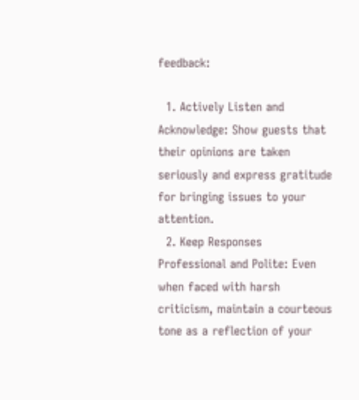feedback:

  1. Actively Listen and Acknowledge: Show guests that their opinions are taken seriously and express gratitude for bringing issues to your attention.
  2. Keep Responses Professional and Polite: Even when faced with harsh criticism, maintain a courteous tone as a reflection of your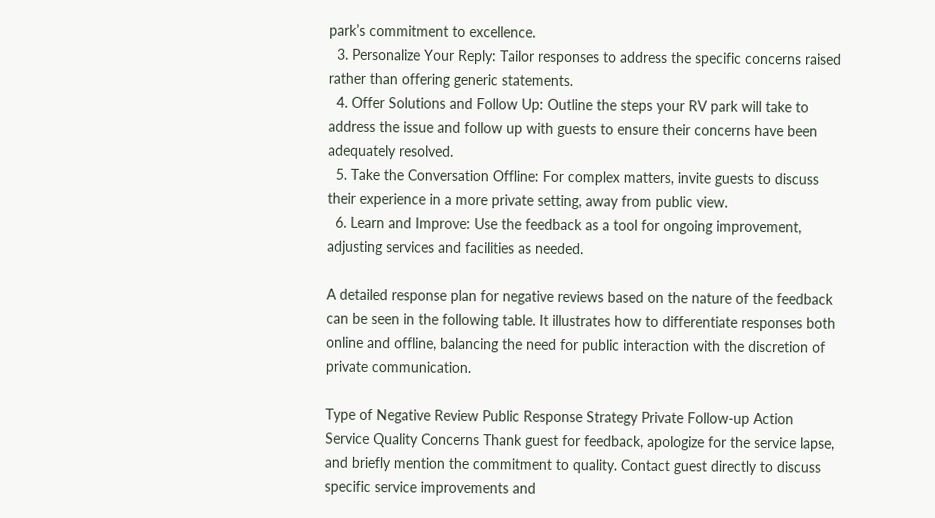park’s commitment to excellence.
  3. Personalize Your Reply: Tailor responses to address the specific concerns raised rather than offering generic statements.
  4. Offer Solutions and Follow Up: Outline the steps your RV park will take to address the issue and follow up with guests to ensure their concerns have been adequately resolved.
  5. Take the Conversation Offline: For complex matters, invite guests to discuss their experience in a more private setting, away from public view.
  6. Learn and Improve: Use the feedback as a tool for ongoing improvement, adjusting services and facilities as needed.

A detailed response plan for negative reviews based on the nature of the feedback can be seen in the following table. It illustrates how to differentiate responses both online and offline, balancing the need for public interaction with the discretion of private communication.

Type of Negative Review Public Response Strategy Private Follow-up Action
Service Quality Concerns Thank guest for feedback, apologize for the service lapse, and briefly mention the commitment to quality. Contact guest directly to discuss specific service improvements and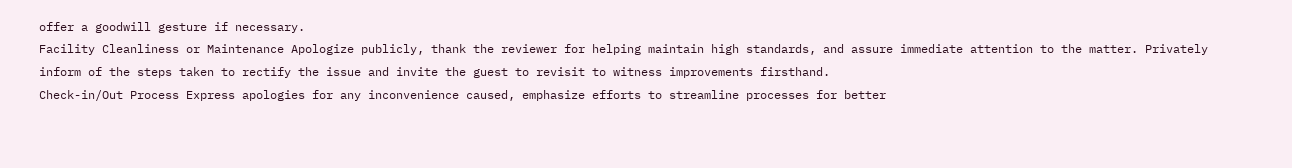offer a goodwill gesture if necessary.
Facility Cleanliness or Maintenance Apologize publicly, thank the reviewer for helping maintain high standards, and assure immediate attention to the matter. Privately inform of the steps taken to rectify the issue and invite the guest to revisit to witness improvements firsthand.
Check-in/Out Process Express apologies for any inconvenience caused, emphasize efforts to streamline processes for better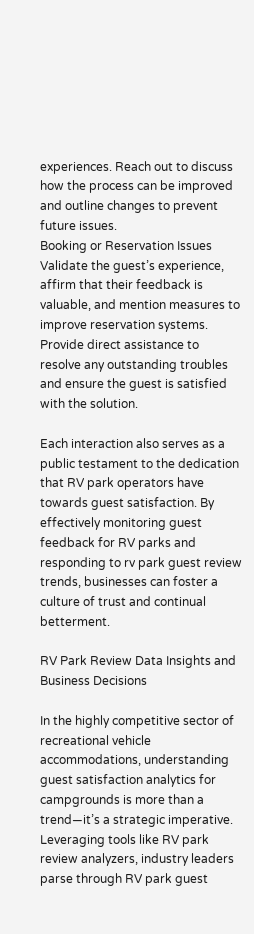experiences. Reach out to discuss how the process can be improved and outline changes to prevent future issues.
Booking or Reservation Issues Validate the guest’s experience, affirm that their feedback is valuable, and mention measures to improve reservation systems. Provide direct assistance to resolve any outstanding troubles and ensure the guest is satisfied with the solution.

Each interaction also serves as a public testament to the dedication that RV park operators have towards guest satisfaction. By effectively monitoring guest feedback for RV parks and responding to rv park guest review trends, businesses can foster a culture of trust and continual betterment.

RV Park Review Data Insights and Business Decisions

In the highly competitive sector of recreational vehicle accommodations, understanding guest satisfaction analytics for campgrounds is more than a trend—it’s a strategic imperative. Leveraging tools like RV park review analyzers, industry leaders parse through RV park guest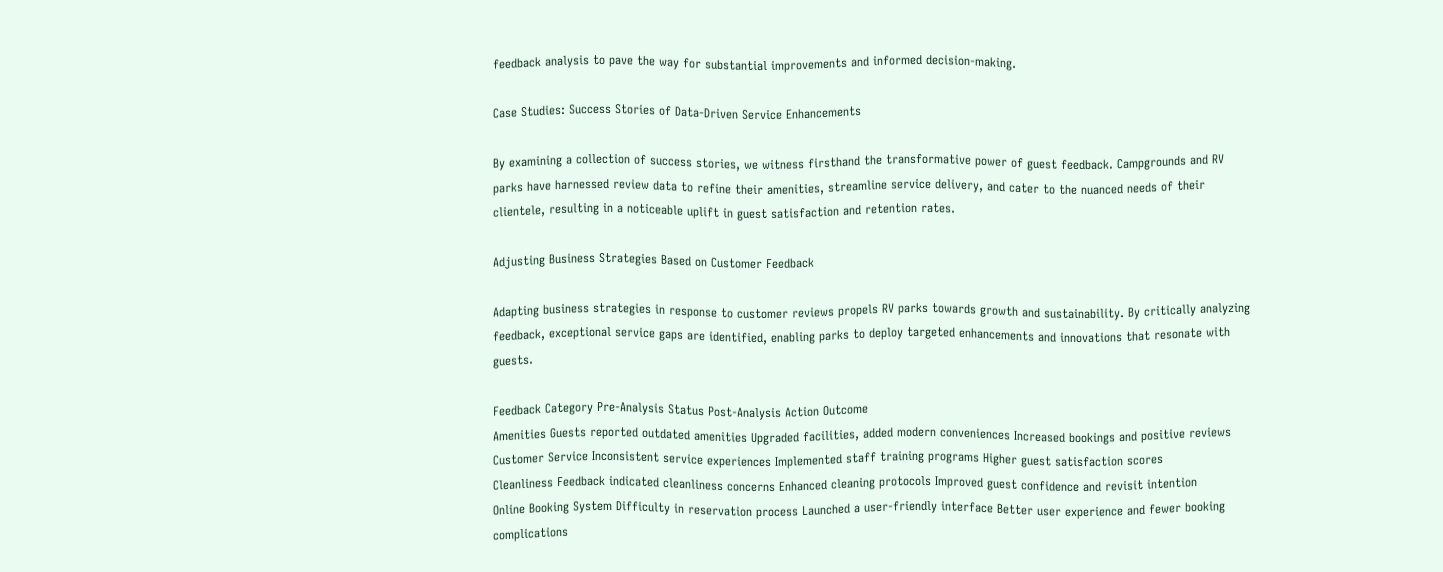feedback analysis to pave the way for substantial improvements and informed decision-making.

Case Studies: Success Stories of Data-Driven Service Enhancements

By examining a collection of success stories, we witness firsthand the transformative power of guest feedback. Campgrounds and RV parks have harnessed review data to refine their amenities, streamline service delivery, and cater to the nuanced needs of their clientele, resulting in a noticeable uplift in guest satisfaction and retention rates.

Adjusting Business Strategies Based on Customer Feedback

Adapting business strategies in response to customer reviews propels RV parks towards growth and sustainability. By critically analyzing feedback, exceptional service gaps are identified, enabling parks to deploy targeted enhancements and innovations that resonate with guests.

Feedback Category Pre-Analysis Status Post-Analysis Action Outcome
Amenities Guests reported outdated amenities Upgraded facilities, added modern conveniences Increased bookings and positive reviews
Customer Service Inconsistent service experiences Implemented staff training programs Higher guest satisfaction scores
Cleanliness Feedback indicated cleanliness concerns Enhanced cleaning protocols Improved guest confidence and revisit intention
Online Booking System Difficulty in reservation process Launched a user-friendly interface Better user experience and fewer booking complications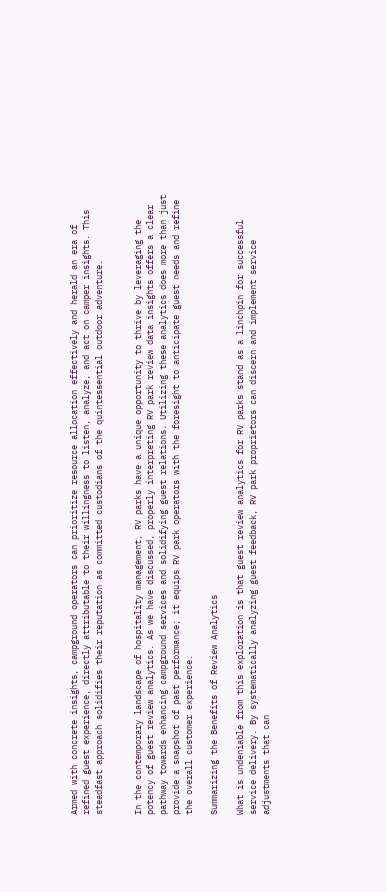Armed with concrete insights, campground operators can prioritize resource allocation effectively and herald an era of refined guest experience, directly attributable to their willingness to listen, analyze, and act on camper insights. This steadfast approach solidifies their reputation as committed custodians of the quintessential outdoor adventure.


In the contemporary landscape of hospitality management, RV parks have a unique opportunity to thrive by leveraging the potency of guest review analytics. As we have discussed, properly interpreting RV park review data insights offers a clear pathway towards enhancing campground services and solidifying guest relations. Utilizing these analytics does more than just provide a snapshot of past performance; it equips RV park operators with the foresight to anticipate guest needs and refine the overall customer experience.

Summarizing the Benefits of Review Analytics

What is undeniable from this exploration is that guest review analytics for RV parks stand as a linchpin for successful service delivery. By systematically analyzing guest feedback, RV park proprietors can discern and implement service adjustments that can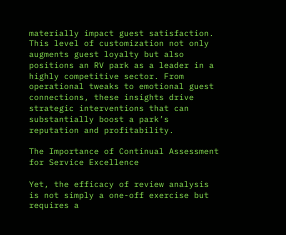materially impact guest satisfaction. This level of customization not only augments guest loyalty but also positions an RV park as a leader in a highly competitive sector. From operational tweaks to emotional guest connections, these insights drive strategic interventions that can substantially boost a park’s reputation and profitability.

The Importance of Continual Assessment for Service Excellence

Yet, the efficacy of review analysis is not simply a one-off exercise but requires a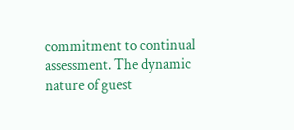commitment to continual assessment. The dynamic nature of guest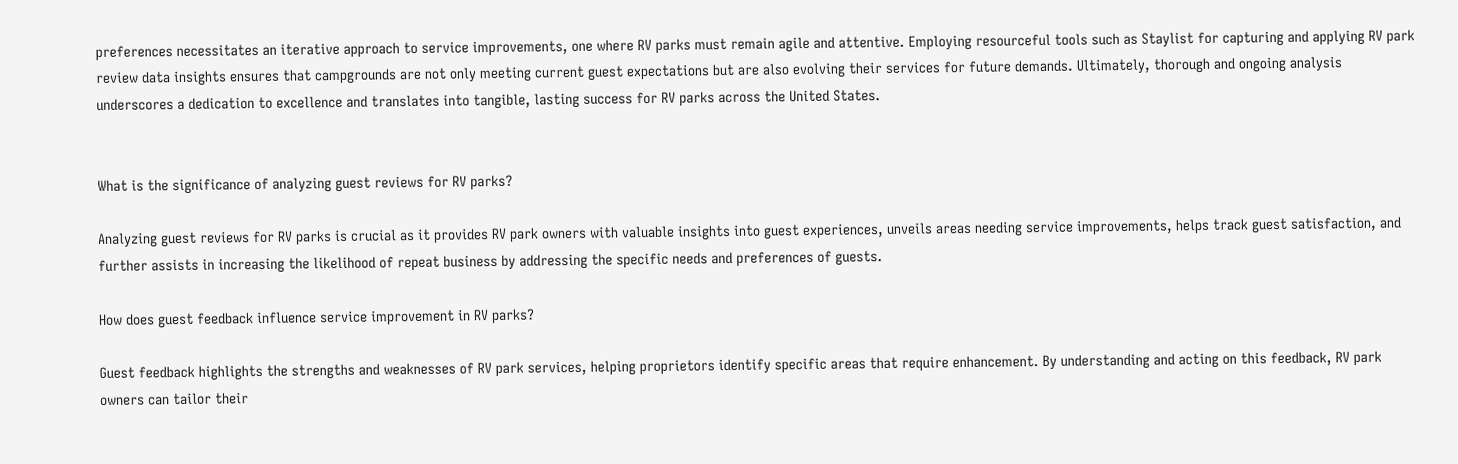preferences necessitates an iterative approach to service improvements, one where RV parks must remain agile and attentive. Employing resourceful tools such as Staylist for capturing and applying RV park review data insights ensures that campgrounds are not only meeting current guest expectations but are also evolving their services for future demands. Ultimately, thorough and ongoing analysis underscores a dedication to excellence and translates into tangible, lasting success for RV parks across the United States.


What is the significance of analyzing guest reviews for RV parks?

Analyzing guest reviews for RV parks is crucial as it provides RV park owners with valuable insights into guest experiences, unveils areas needing service improvements, helps track guest satisfaction, and further assists in increasing the likelihood of repeat business by addressing the specific needs and preferences of guests.

How does guest feedback influence service improvement in RV parks?

Guest feedback highlights the strengths and weaknesses of RV park services, helping proprietors identify specific areas that require enhancement. By understanding and acting on this feedback, RV park owners can tailor their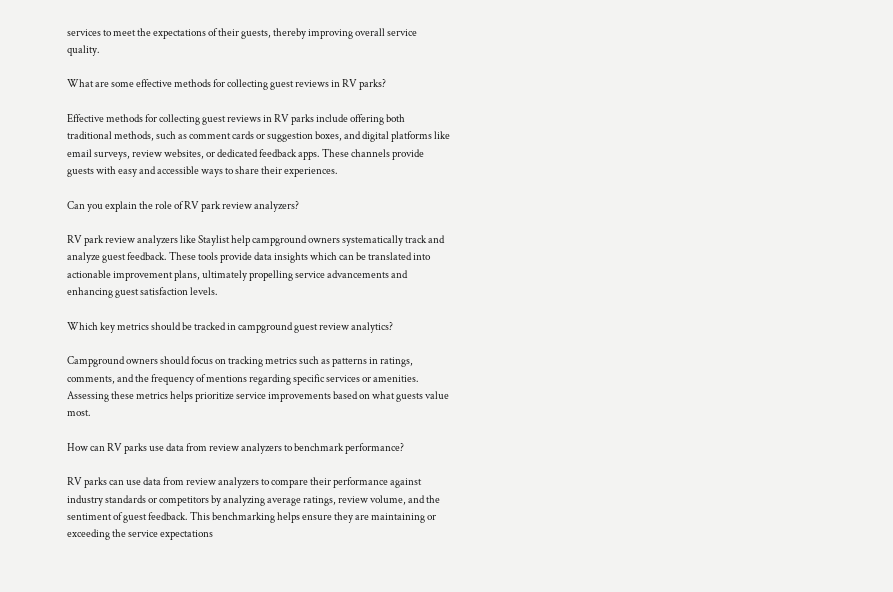services to meet the expectations of their guests, thereby improving overall service quality.

What are some effective methods for collecting guest reviews in RV parks?

Effective methods for collecting guest reviews in RV parks include offering both traditional methods, such as comment cards or suggestion boxes, and digital platforms like email surveys, review websites, or dedicated feedback apps. These channels provide guests with easy and accessible ways to share their experiences.

Can you explain the role of RV park review analyzers?

RV park review analyzers like Staylist help campground owners systematically track and analyze guest feedback. These tools provide data insights which can be translated into actionable improvement plans, ultimately propelling service advancements and enhancing guest satisfaction levels.

Which key metrics should be tracked in campground guest review analytics?

Campground owners should focus on tracking metrics such as patterns in ratings, comments, and the frequency of mentions regarding specific services or amenities. Assessing these metrics helps prioritize service improvements based on what guests value most.

How can RV parks use data from review analyzers to benchmark performance?

RV parks can use data from review analyzers to compare their performance against industry standards or competitors by analyzing average ratings, review volume, and the sentiment of guest feedback. This benchmarking helps ensure they are maintaining or exceeding the service expectations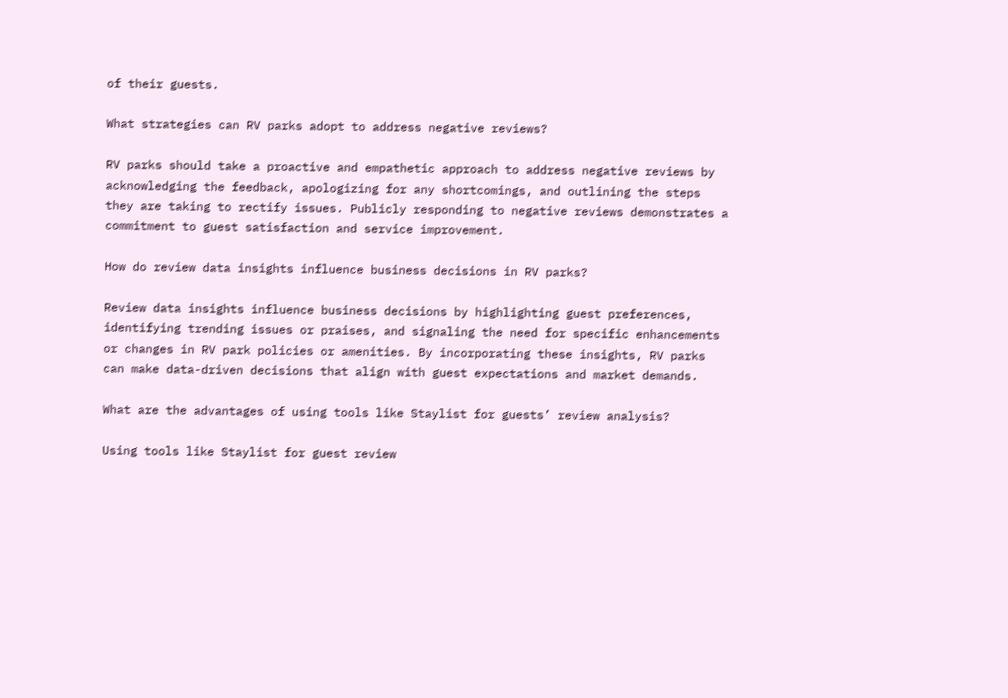of their guests.

What strategies can RV parks adopt to address negative reviews?

RV parks should take a proactive and empathetic approach to address negative reviews by acknowledging the feedback, apologizing for any shortcomings, and outlining the steps they are taking to rectify issues. Publicly responding to negative reviews demonstrates a commitment to guest satisfaction and service improvement.

How do review data insights influence business decisions in RV parks?

Review data insights influence business decisions by highlighting guest preferences, identifying trending issues or praises, and signaling the need for specific enhancements or changes in RV park policies or amenities. By incorporating these insights, RV parks can make data-driven decisions that align with guest expectations and market demands.

What are the advantages of using tools like Staylist for guests’ review analysis?

Using tools like Staylist for guest review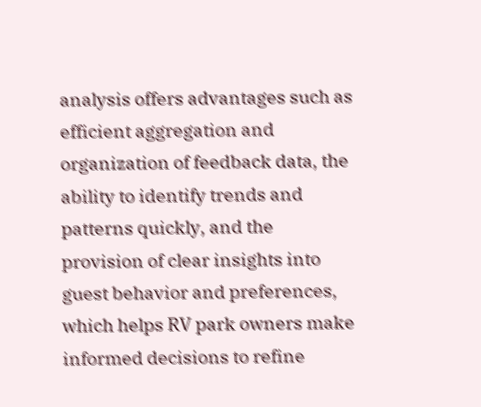analysis offers advantages such as efficient aggregation and organization of feedback data, the ability to identify trends and patterns quickly, and the provision of clear insights into guest behavior and preferences, which helps RV park owners make informed decisions to refine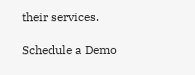their services.

Schedule a Demo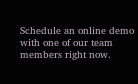Schedule an online demo with one of our team members right now.